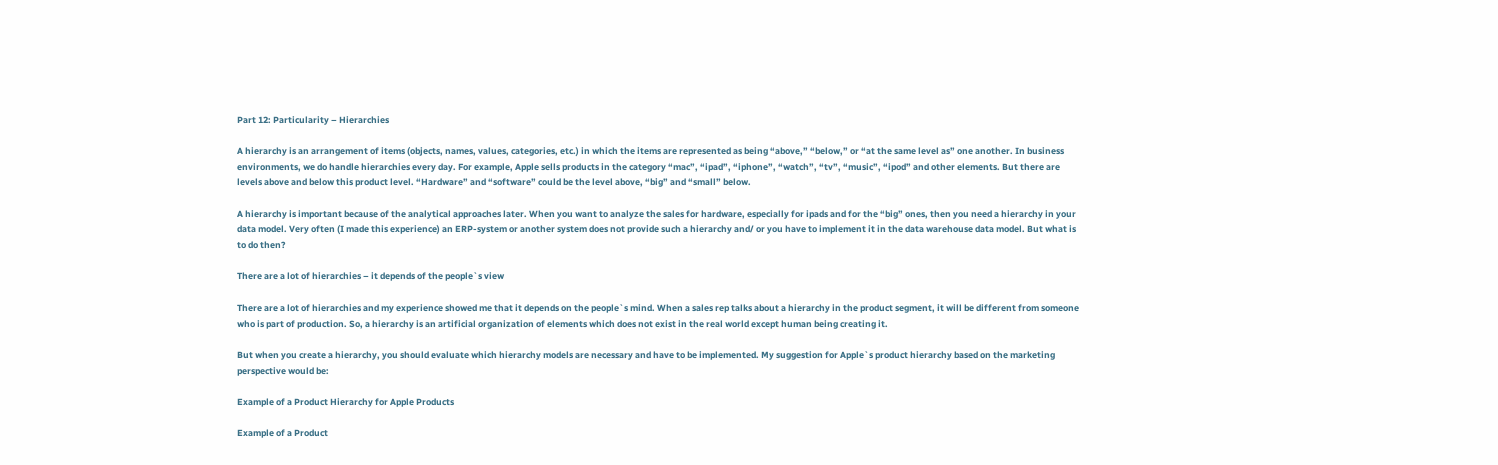Part 12: Particularity – Hierarchies

A hierarchy is an arrangement of items (objects, names, values, categories, etc.) in which the items are represented as being “above,” “below,” or “at the same level as” one another. In business environments, we do handle hierarchies every day. For example, Apple sells products in the category “mac”, “ipad”, “iphone”, “watch”, “tv”, “music”, “ipod” and other elements. But there are levels above and below this product level. “Hardware” and “software” could be the level above, “big” and “small” below.

A hierarchy is important because of the analytical approaches later. When you want to analyze the sales for hardware, especially for ipads and for the “big” ones, then you need a hierarchy in your data model. Very often (I made this experience) an ERP-system or another system does not provide such a hierarchy and/ or you have to implement it in the data warehouse data model. But what is to do then?

There are a lot of hierarchies – it depends of the people`s view

There are a lot of hierarchies and my experience showed me that it depends on the people`s mind. When a sales rep talks about a hierarchy in the product segment, it will be different from someone who is part of production. So, a hierarchy is an artificial organization of elements which does not exist in the real world except human being creating it.

But when you create a hierarchy, you should evaluate which hierarchy models are necessary and have to be implemented. My suggestion for Apple`s product hierarchy based on the marketing perspective would be:

Example of a Product Hierarchy for Apple Products

Example of a Product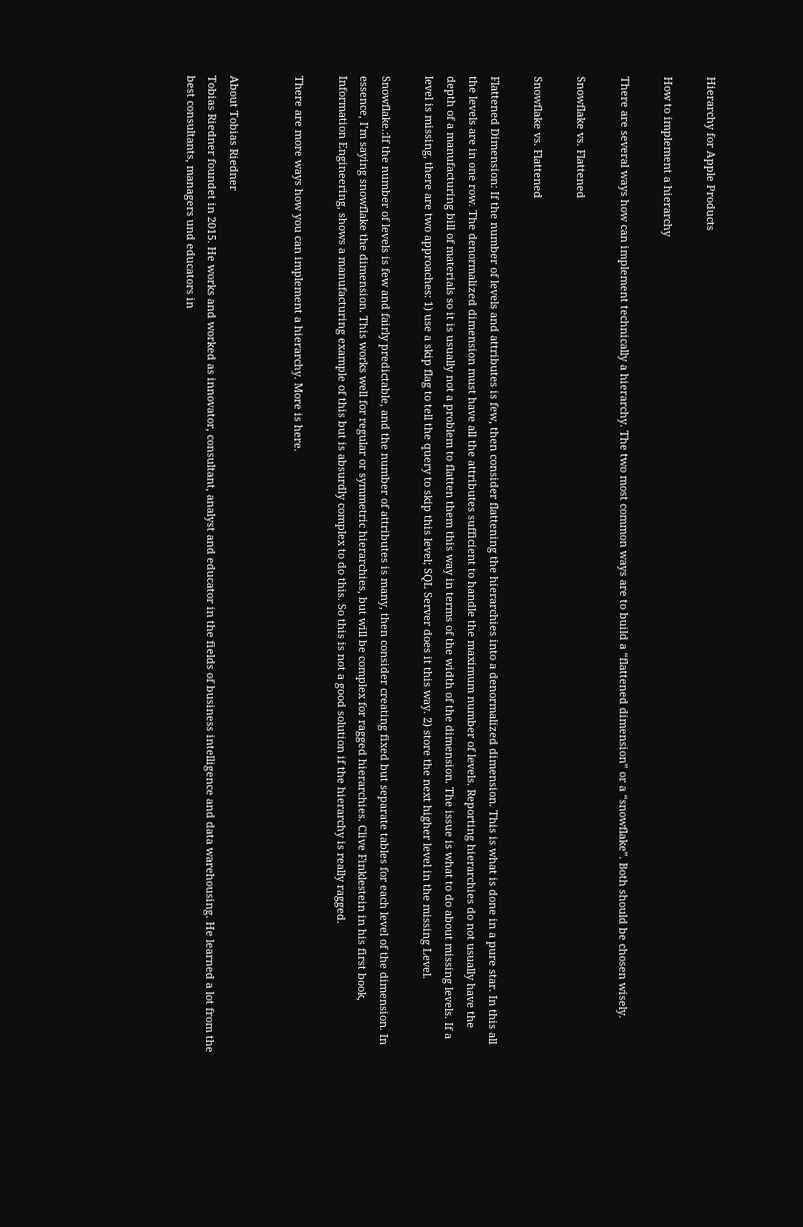Hierarchy for Apple Products

How to implement a hierarchy

There are several ways how can implement technically a hierarchy. The two most common ways are to build a “flattened dimension” or a “snowflake”. Both should be chosen wisely.

Snowflake vs. Flattened

Snowflake vs. Flattened

Flattened Dimension: If the number of levels and attributes is few, then consider flattening the hierarchies into a denormalized dimension. This is what is done in a pure star. In this all the levels are in one row. The denormalized dimension must have all the attributes sufficient to handle the maximum number of levels. Reporting hierarchies do not usually have the depth of a manufacturing bill of materials so it is usually not a problem to flatten them this way in terms of the width of the dimension. The issue is what to do about missing levels. If a level is missing, there are two approaches: 1) use a skip flag to tell the query to skip this level; SQL Server does it this way. 2) store the next higher level in the missing Level.

Snowflake.:If the number of levels is few and fairly predictable, and the number of attributes is many, then consider creating fixed but separate tables for each level of the dimension. In essence, I’m saying snowflake the dimension. This works well for regular or symmetric hierarchies, but will be complex for ragged hierarchies. Clive Finklestein in his first book, Information Engineering, shows a manufacturing example of this but is absurdly complex to do this. So this is not a good solution if the hierarchy is really ragged.

There are more ways how you can implement a hierarchy. More is here.


About Tobias Riedner
Tobias Riedner foundet in 2015. He works and worked as innovator, consultant, analyst and educator in the fields of business intelligence and data warehousing. He learned a lot from the best consultants, managers und educators in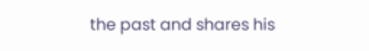the past and shares his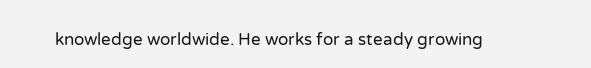knowledge worldwide. He works for a steady growing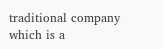traditional company which is a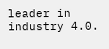leader in industry 4.0.